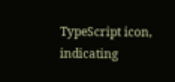TypeScript icon, indicating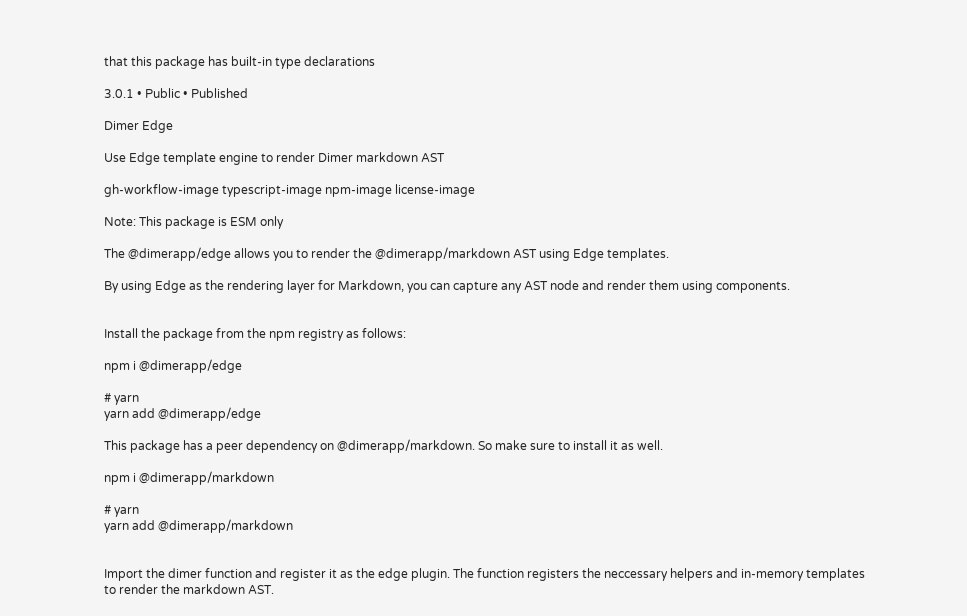that this package has built-in type declarations

3.0.1 • Public • Published

Dimer Edge

Use Edge template engine to render Dimer markdown AST

gh-workflow-image typescript-image npm-image license-image

Note: This package is ESM only

The @dimerapp/edge allows you to render the @dimerapp/markdown AST using Edge templates.

By using Edge as the rendering layer for Markdown, you can capture any AST node and render them using components.


Install the package from the npm registry as follows:

npm i @dimerapp/edge

# yarn
yarn add @dimerapp/edge

This package has a peer dependency on @dimerapp/markdown. So make sure to install it as well.

npm i @dimerapp/markdown

# yarn
yarn add @dimerapp/markdown


Import the dimer function and register it as the edge plugin. The function registers the neccessary helpers and in-memory templates to render the markdown AST.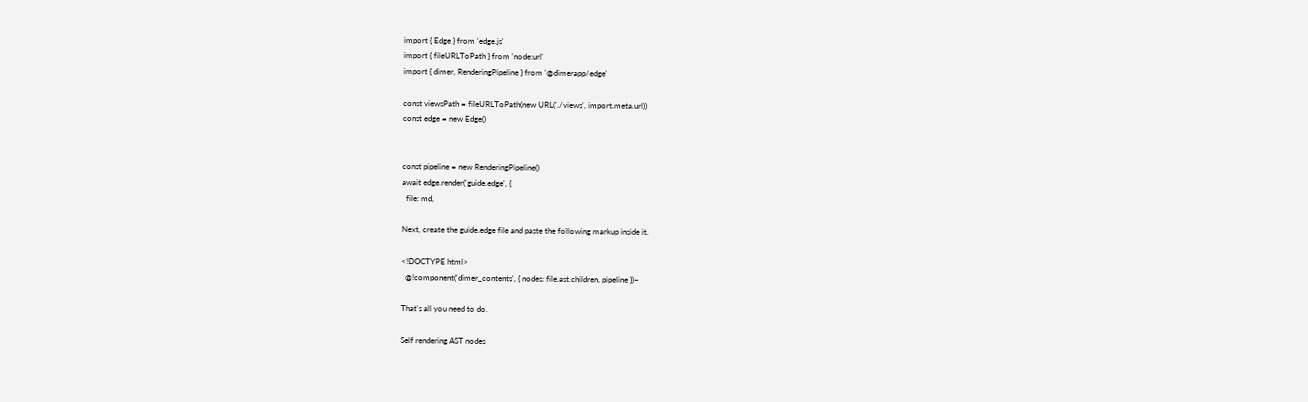import { Edge } from 'edge.js'
import { fileURLToPath } from 'node:url'
import { dimer, RenderingPipeline } from '@dimerapp/edge'

const viewsPath = fileURLToPath(new URL('./views', import.meta.url))
const edge = new Edge()


const pipeline = new RenderingPipeline()
await edge.render('guide.edge', {
  file: md,

Next, create the guide.edge file and paste the following markup inside it.

<!DOCTYPE html>
  @!component('dimer_contents', { nodes: file.ast.children, pipeline })~

That's all you need to do.

Self rendering AST nodes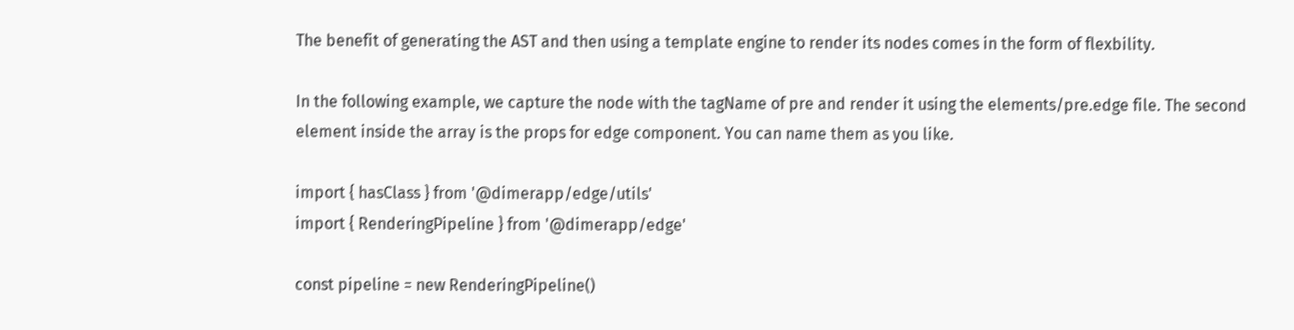The benefit of generating the AST and then using a template engine to render its nodes comes in the form of flexbility.

In the following example, we capture the node with the tagName of pre and render it using the elements/pre.edge file. The second element inside the array is the props for edge component. You can name them as you like.

import { hasClass } from '@dimerapp/edge/utils'
import { RenderingPipeline } from '@dimerapp/edge'

const pipeline = new RenderingPipeline()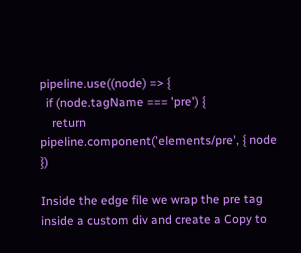pipeline.use((node) => {
  if (node.tagName === 'pre') {
    return pipeline.component('elements/pre', { node })

Inside the edge file we wrap the pre tag inside a custom div and create a Copy to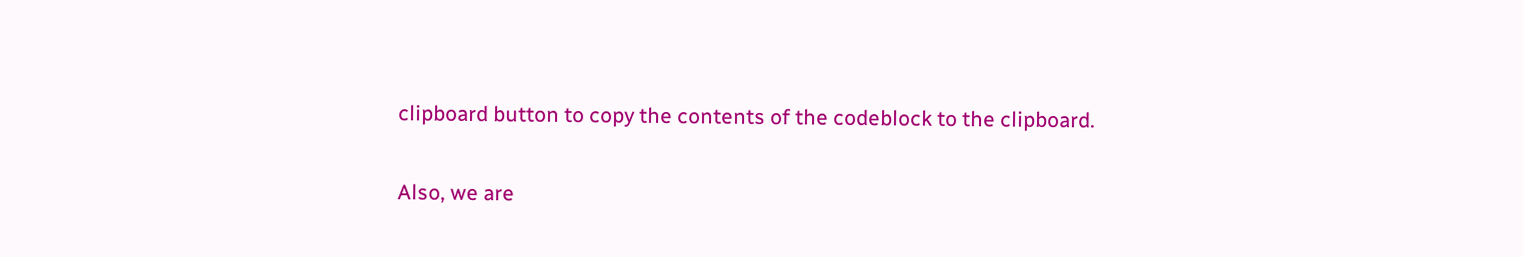clipboard button to copy the contents of the codeblock to the clipboard.

Also, we are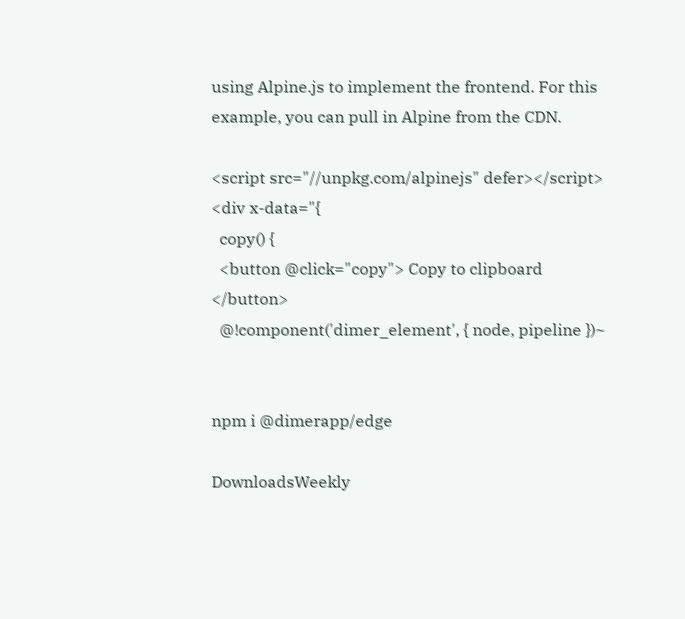using Alpine.js to implement the frontend. For this example, you can pull in Alpine from the CDN.

<script src="//unpkg.com/alpinejs" defer></script>
<div x-data="{
  copy() {
  <button @click="copy"> Copy to clipboard </button>
  @!component('dimer_element', { node, pipeline })~


npm i @dimerapp/edge

DownloadsWeekly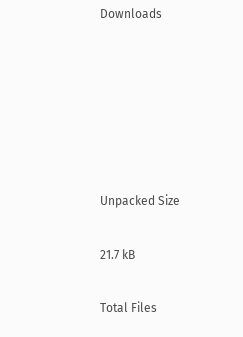Downloads






Unpacked Size

21.7 kB

Total Files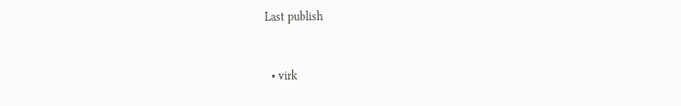Last publish


  • virk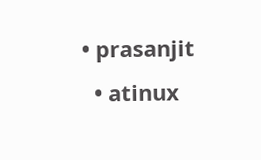• prasanjit
  • atinux